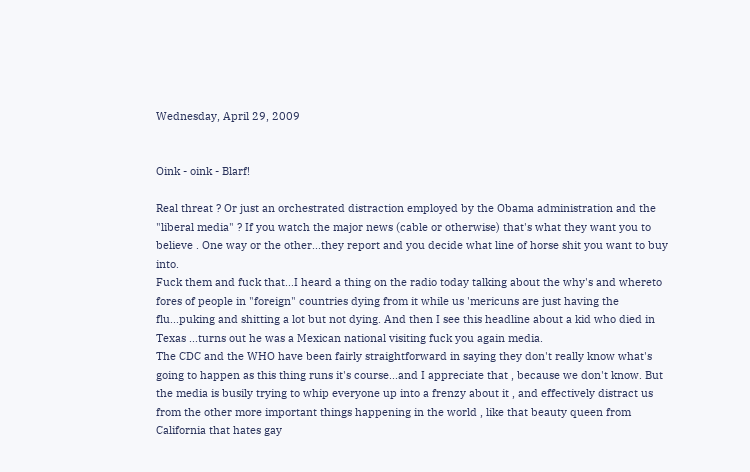Wednesday, April 29, 2009


Oink - oink - Blarf!

Real threat ? Or just an orchestrated distraction employed by the Obama administration and the "liberal media" ? If you watch the major news (cable or otherwise) that's what they want you to believe . One way or the other...they report and you decide what line of horse shit you want to buy into.
Fuck them and fuck that...I heard a thing on the radio today talking about the why's and whereto fores of people in "foreign" countries dying from it while us 'mericuns are just having the flu...puking and shitting a lot but not dying. And then I see this headline about a kid who died in Texas ...turns out he was a Mexican national visiting fuck you again media.
The CDC and the WHO have been fairly straightforward in saying they don't really know what's going to happen as this thing runs it's course...and I appreciate that , because we don't know. But the media is busily trying to whip everyone up into a frenzy about it , and effectively distract us from the other more important things happening in the world , like that beauty queen from California that hates gay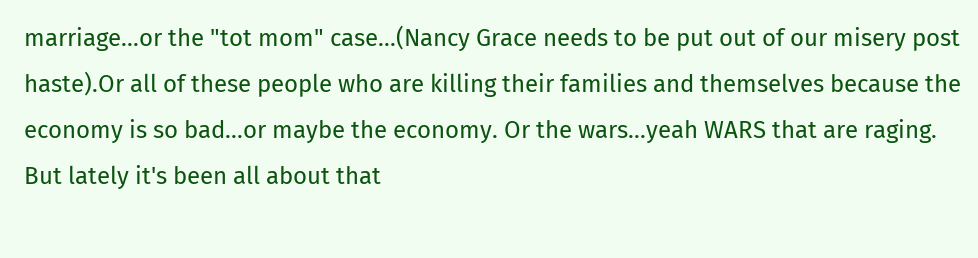marriage...or the "tot mom" case...(Nancy Grace needs to be put out of our misery post haste).Or all of these people who are killing their families and themselves because the economy is so bad...or maybe the economy. Or the wars...yeah WARS that are raging.
But lately it's been all about that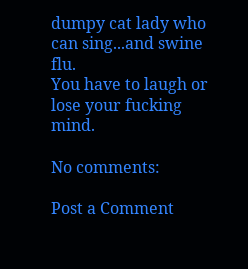dumpy cat lady who can sing...and swine flu.
You have to laugh or lose your fucking mind.

No comments:

Post a Comment